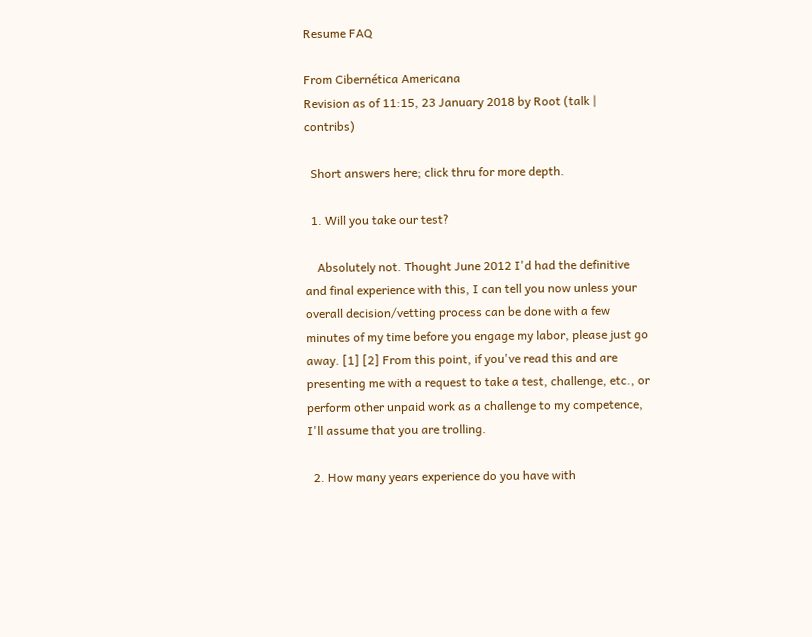Resume FAQ

From Cibernética Americana
Revision as of 11:15, 23 January 2018 by Root (talk | contribs)

  Short answers here; click thru for more depth.

  1. Will you take our test?

    Absolutely not. Thought June 2012 I'd had the definitive and final experience with this, I can tell you now unless your overall decision/vetting process can be done with a few minutes of my time before you engage my labor, please just go away. [1] [2] From this point, if you've read this and are presenting me with a request to take a test, challenge, etc., or perform other unpaid work as a challenge to my competence, I'll assume that you are trolling.

  2. How many years experience do you have with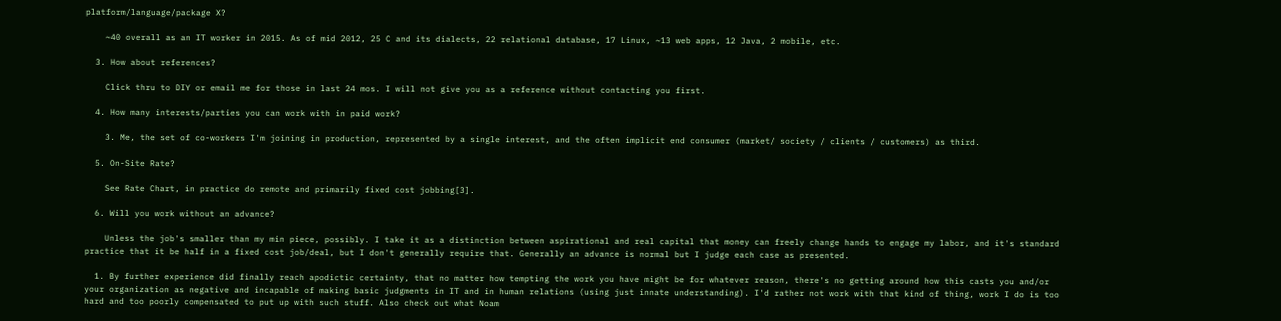platform/language/package X?

    ~40 overall as an IT worker in 2015. As of mid 2012, 25 C and its dialects, 22 relational database, 17 Linux, ~13 web apps, 12 Java, 2 mobile, etc.

  3. How about references?

    Click thru to DIY or email me for those in last 24 mos. I will not give you as a reference without contacting you first.

  4. How many interests/parties you can work with in paid work?

    3. Me, the set of co-workers I'm joining in production, represented by a single interest, and the often implicit end consumer (market/ society / clients / customers) as third.

  5. On-Site Rate?

    See Rate Chart, in practice do remote and primarily fixed cost jobbing[3].

  6. Will you work without an advance?

    Unless the job's smaller than my min piece, possibly. I take it as a distinction between aspirational and real capital that money can freely change hands to engage my labor, and it's standard practice that it be half in a fixed cost job/deal, but I don't generally require that. Generally an advance is normal but I judge each case as presented.

  1. By further experience did finally reach apodictic certainty, that no matter how tempting the work you have might be for whatever reason, there's no getting around how this casts you and/or your organization as negative and incapable of making basic judgments in IT and in human relations (using just innate understanding). I'd rather not work with that kind of thing, work I do is too hard and too poorly compensated to put up with such stuff. Also check out what Noam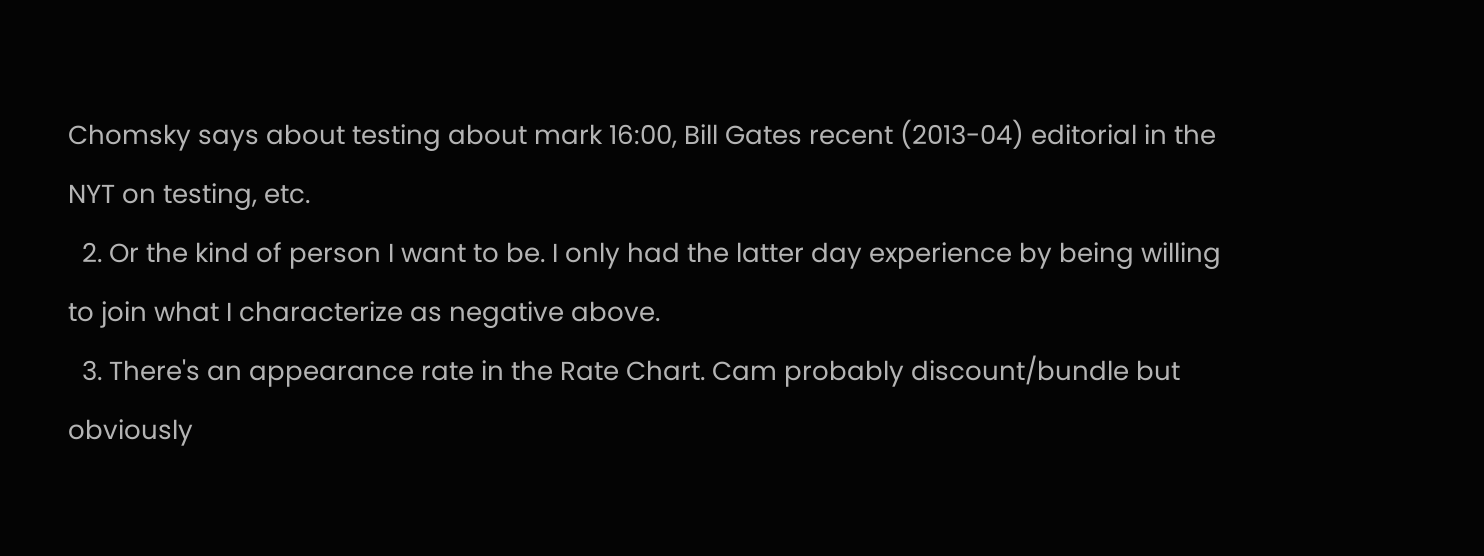Chomsky says about testing about mark 16:00, Bill Gates recent (2013-04) editorial in the NYT on testing, etc.
  2. Or the kind of person I want to be. I only had the latter day experience by being willing to join what I characterize as negative above.
  3. There's an appearance rate in the Rate Chart. Cam probably discount/bundle but obviously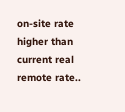on-site rate higher than current real remote rate..